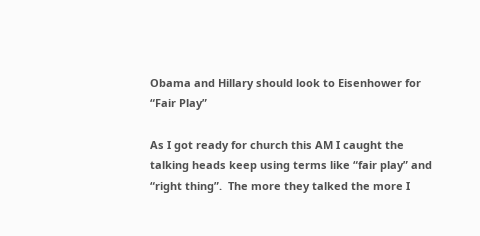Obama and Hillary should look to Eisenhower for “Fair Play”

As I got ready for church this AM I caught the talking heads keep using terms like “fair play” and “right thing”.  The more they talked the more I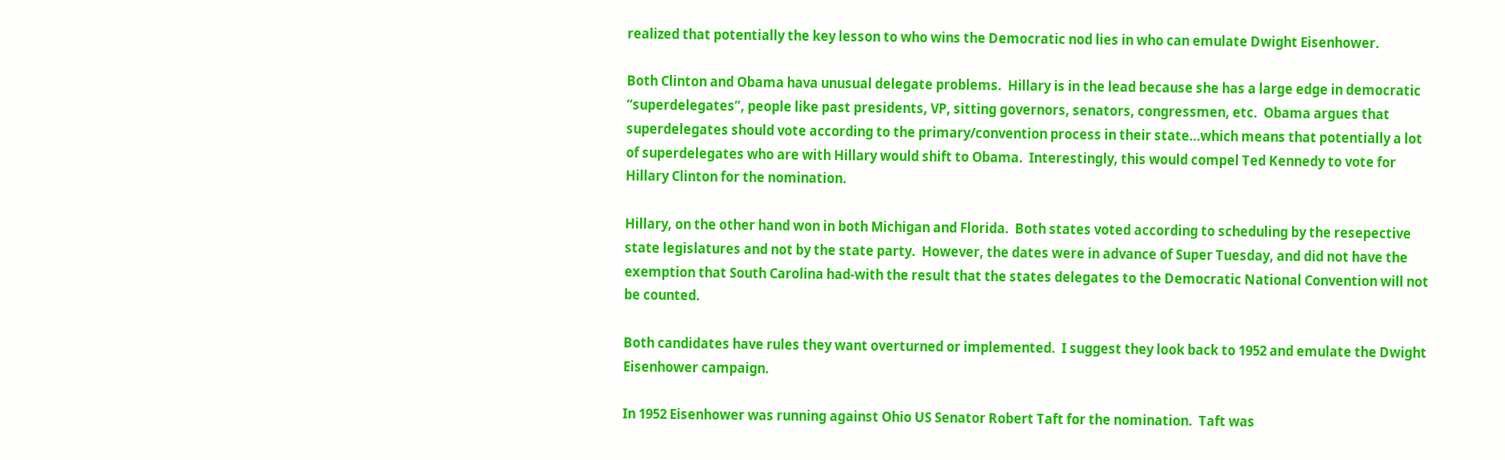realized that potentially the key lesson to who wins the Democratic nod lies in who can emulate Dwight Eisenhower.

Both Clinton and Obama hava unusual delegate problems.  Hillary is in the lead because she has a large edge in democratic “superdelegates”, people like past presidents, VP, sitting governors, senators, congressmen, etc.  Obama argues that superdelegates should vote according to the primary/convention process in their state…which means that potentially a lot of superdelegates who are with Hillary would shift to Obama.  Interestingly, this would compel Ted Kennedy to vote for Hillary Clinton for the nomination.

Hillary, on the other hand won in both Michigan and Florida.  Both states voted according to scheduling by the resepective state legislatures and not by the state party.  However, the dates were in advance of Super Tuesday, and did not have the exemption that South Carolina had-with the result that the states delegates to the Democratic National Convention will not be counted.

Both candidates have rules they want overturned or implemented.  I suggest they look back to 1952 and emulate the Dwight Eisenhower campaign.

In 1952 Eisenhower was running against Ohio US Senator Robert Taft for the nomination.  Taft was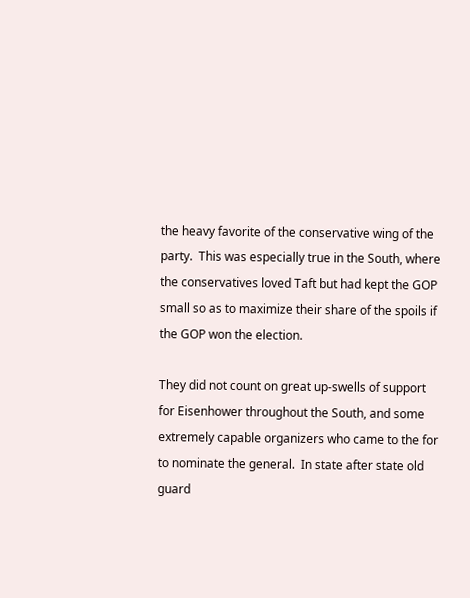the heavy favorite of the conservative wing of the party.  This was especially true in the South, where the conservatives loved Taft but had kept the GOP small so as to maximize their share of the spoils if the GOP won the election.

They did not count on great up-swells of support for Eisenhower throughout the South, and some extremely capable organizers who came to the for to nominate the general.  In state after state old guard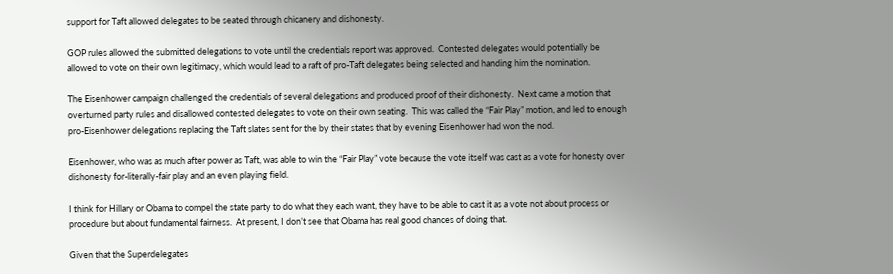support for Taft allowed delegates to be seated through chicanery and dishonesty.

GOP rules allowed the submitted delegations to vote until the credentials report was approved.  Contested delegates would potentially be allowed to vote on their own legitimacy, which would lead to a raft of pro-Taft delegates being selected and handing him the nomination.

The Eisenhower campaign challenged the credentials of several delegations and produced proof of their dishonesty.  Next came a motion that overturned party rules and disallowed contested delegates to vote on their own seating.  This was called the “Fair Play” motion, and led to enough pro-Eisenhower delegations replacing the Taft slates sent for the by their states that by evening Eisenhower had won the nod.

Eisenhower, who was as much after power as Taft, was able to win the “Fair Play” vote because the vote itself was cast as a vote for honesty over dishonesty for-literally-fair play and an even playing field.

I think for Hillary or Obama to compel the state party to do what they each want, they have to be able to cast it as a vote not about process or procedure but about fundamental fairness.  At present, I don’t see that Obama has real good chances of doing that.

Given that the Superdelegates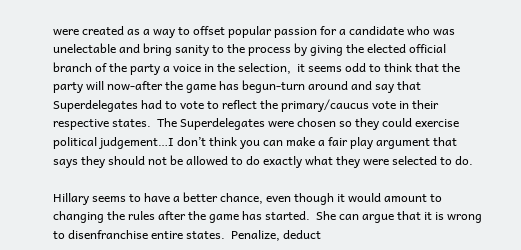were created as a way to offset popular passion for a candidate who was unelectable and bring sanity to the process by giving the elected official branch of the party a voice in the selection,  it seems odd to think that the party will now-after the game has begun-turn around and say that Superdelegates had to vote to reflect the primary/caucus vote in their respective states.  The Superdelegates were chosen so they could exercise political judgement…I don’t think you can make a fair play argument that says they should not be allowed to do exactly what they were selected to do.

Hillary seems to have a better chance, even though it would amount to changing the rules after the game has started.  She can argue that it is wrong to disenfranchise entire states.  Penalize, deduct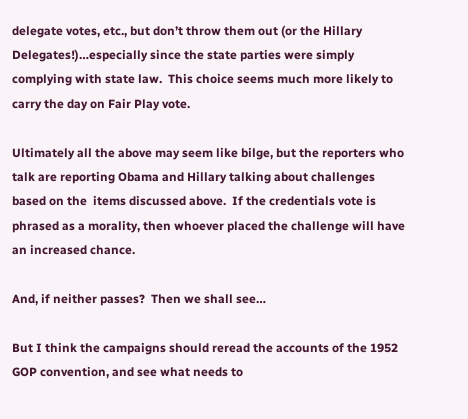delegate votes, etc., but don’t throw them out (or the Hillary Delegates!)…especially since the state parties were simply complying with state law.  This choice seems much more likely to carry the day on Fair Play vote.

Ultimately all the above may seem like bilge, but the reporters who talk are reporting Obama and Hillary talking about challenges based on the  items discussed above.  If the credentials vote is phrased as a morality, then whoever placed the challenge will have an increased chance.

And, if neither passes?  Then we shall see…

But I think the campaigns should reread the accounts of the 1952 GOP convention, and see what needs to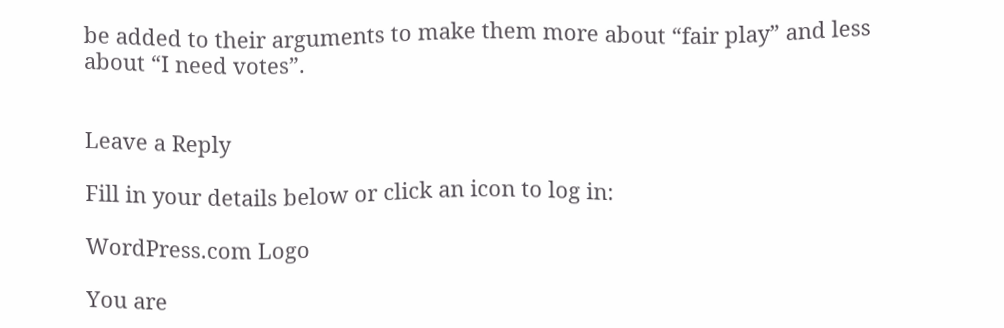be added to their arguments to make them more about “fair play” and less about “I need votes”.


Leave a Reply

Fill in your details below or click an icon to log in:

WordPress.com Logo

You are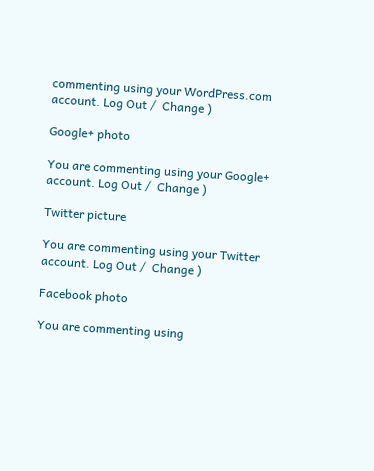commenting using your WordPress.com account. Log Out /  Change )

Google+ photo

You are commenting using your Google+ account. Log Out /  Change )

Twitter picture

You are commenting using your Twitter account. Log Out /  Change )

Facebook photo

You are commenting using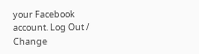your Facebook account. Log Out /  Change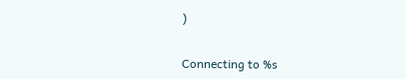)


Connecting to %s